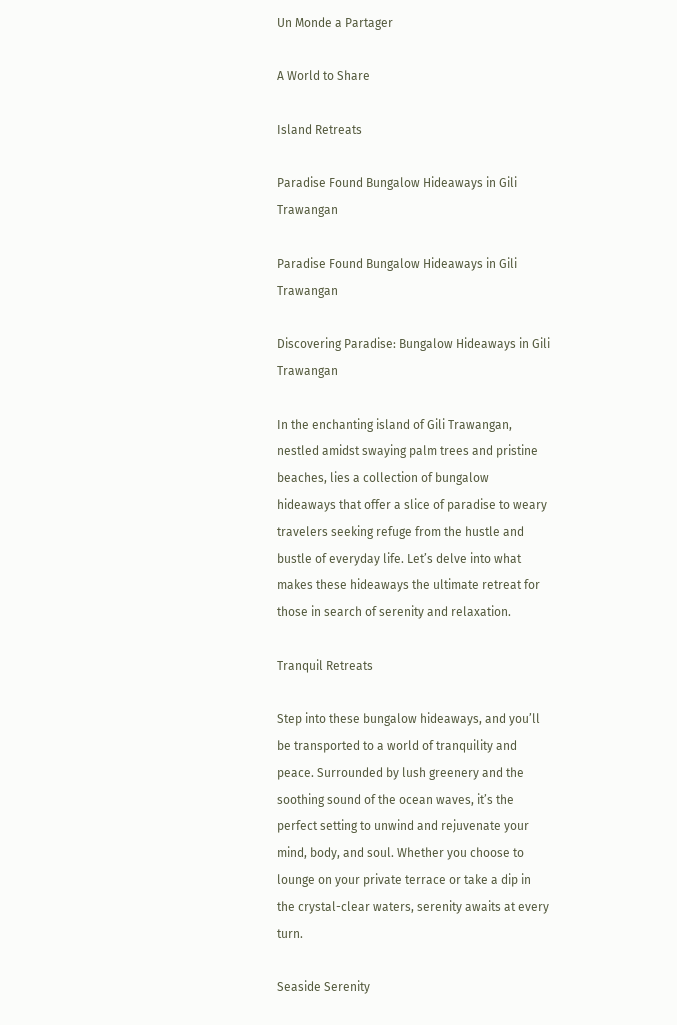Un Monde a Partager

A World to Share

Island Retreats

Paradise Found Bungalow Hideaways in Gili Trawangan

Paradise Found Bungalow Hideaways in Gili Trawangan

Discovering Paradise: Bungalow Hideaways in Gili Trawangan

In the enchanting island of Gili Trawangan, nestled amidst swaying palm trees and pristine beaches, lies a collection of bungalow hideaways that offer a slice of paradise to weary travelers seeking refuge from the hustle and bustle of everyday life. Let’s delve into what makes these hideaways the ultimate retreat for those in search of serenity and relaxation.

Tranquil Retreats

Step into these bungalow hideaways, and you’ll be transported to a world of tranquility and peace. Surrounded by lush greenery and the soothing sound of the ocean waves, it’s the perfect setting to unwind and rejuvenate your mind, body, and soul. Whether you choose to lounge on your private terrace or take a dip in the crystal-clear waters, serenity awaits at every turn.

Seaside Serenity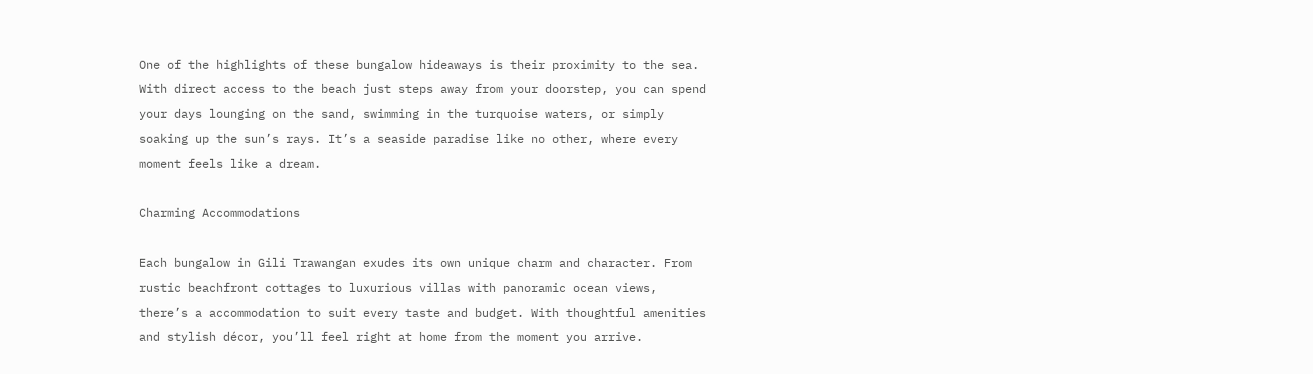One of the highlights of these bungalow hideaways is their proximity to the sea. With direct access to the beach just steps away from your doorstep, you can spend your days lounging on the sand, swimming in the turquoise waters, or simply soaking up the sun’s rays. It’s a seaside paradise like no other, where every moment feels like a dream.

Charming Accommodations

Each bungalow in Gili Trawangan exudes its own unique charm and character. From rustic beachfront cottages to luxurious villas with panoramic ocean views, there’s a accommodation to suit every taste and budget. With thoughtful amenities and stylish décor, you’ll feel right at home from the moment you arrive.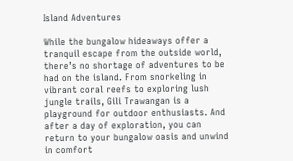Island Adventures

While the bungalow hideaways offer a tranquil escape from the outside world, there’s no shortage of adventures to be had on the island. From snorkeling in vibrant coral reefs to exploring lush jungle trails, Gili Trawangan is a playground for outdoor enthusiasts. And after a day of exploration, you can return to your bungalow oasis and unwind in comfort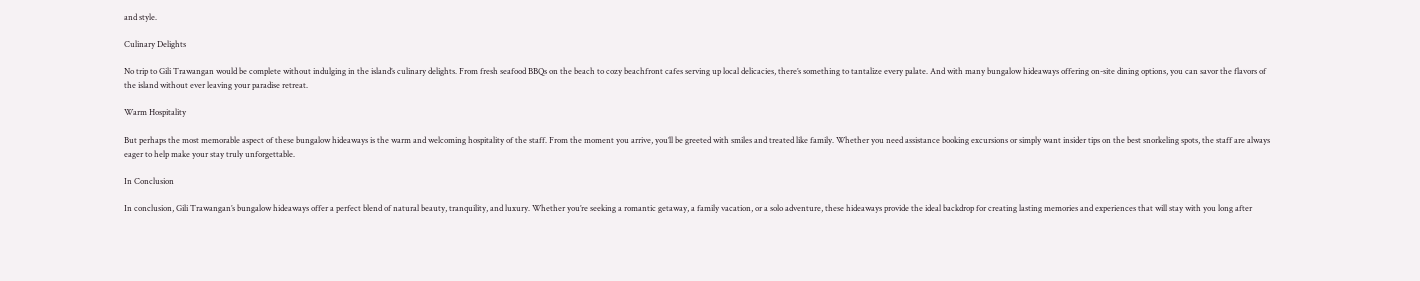and style.

Culinary Delights

No trip to Gili Trawangan would be complete without indulging in the island’s culinary delights. From fresh seafood BBQs on the beach to cozy beachfront cafes serving up local delicacies, there’s something to tantalize every palate. And with many bungalow hideaways offering on-site dining options, you can savor the flavors of the island without ever leaving your paradise retreat.

Warm Hospitality

But perhaps the most memorable aspect of these bungalow hideaways is the warm and welcoming hospitality of the staff. From the moment you arrive, you’ll be greeted with smiles and treated like family. Whether you need assistance booking excursions or simply want insider tips on the best snorkeling spots, the staff are always eager to help make your stay truly unforgettable.

In Conclusion

In conclusion, Gili Trawangan’s bungalow hideaways offer a perfect blend of natural beauty, tranquility, and luxury. Whether you’re seeking a romantic getaway, a family vacation, or a solo adventure, these hideaways provide the ideal backdrop for creating lasting memories and experiences that will stay with you long after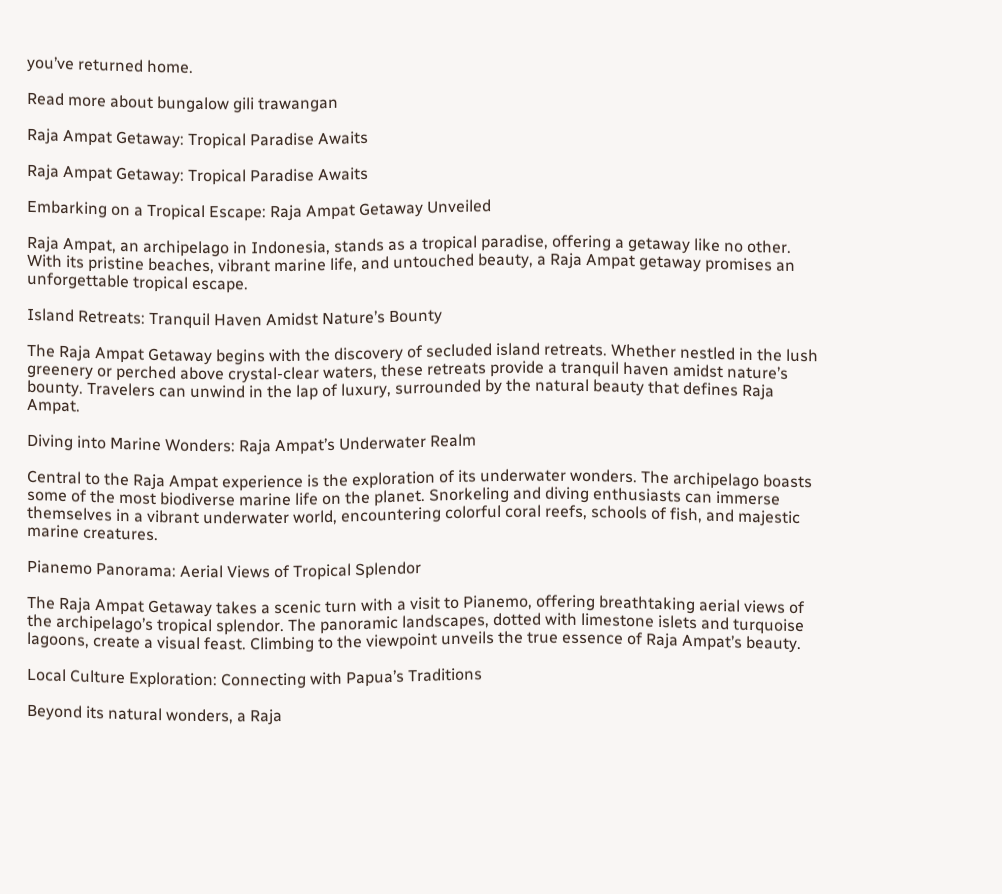you’ve returned home.

Read more about bungalow gili trawangan

Raja Ampat Getaway: Tropical Paradise Awaits

Raja Ampat Getaway: Tropical Paradise Awaits

Embarking on a Tropical Escape: Raja Ampat Getaway Unveiled

Raja Ampat, an archipelago in Indonesia, stands as a tropical paradise, offering a getaway like no other. With its pristine beaches, vibrant marine life, and untouched beauty, a Raja Ampat getaway promises an unforgettable tropical escape.

Island Retreats: Tranquil Haven Amidst Nature’s Bounty

The Raja Ampat Getaway begins with the discovery of secluded island retreats. Whether nestled in the lush greenery or perched above crystal-clear waters, these retreats provide a tranquil haven amidst nature’s bounty. Travelers can unwind in the lap of luxury, surrounded by the natural beauty that defines Raja Ampat.

Diving into Marine Wonders: Raja Ampat’s Underwater Realm

Central to the Raja Ampat experience is the exploration of its underwater wonders. The archipelago boasts some of the most biodiverse marine life on the planet. Snorkeling and diving enthusiasts can immerse themselves in a vibrant underwater world, encountering colorful coral reefs, schools of fish, and majestic marine creatures.

Pianemo Panorama: Aerial Views of Tropical Splendor

The Raja Ampat Getaway takes a scenic turn with a visit to Pianemo, offering breathtaking aerial views of the archipelago’s tropical splendor. The panoramic landscapes, dotted with limestone islets and turquoise lagoons, create a visual feast. Climbing to the viewpoint unveils the true essence of Raja Ampat’s beauty.

Local Culture Exploration: Connecting with Papua’s Traditions

Beyond its natural wonders, a Raja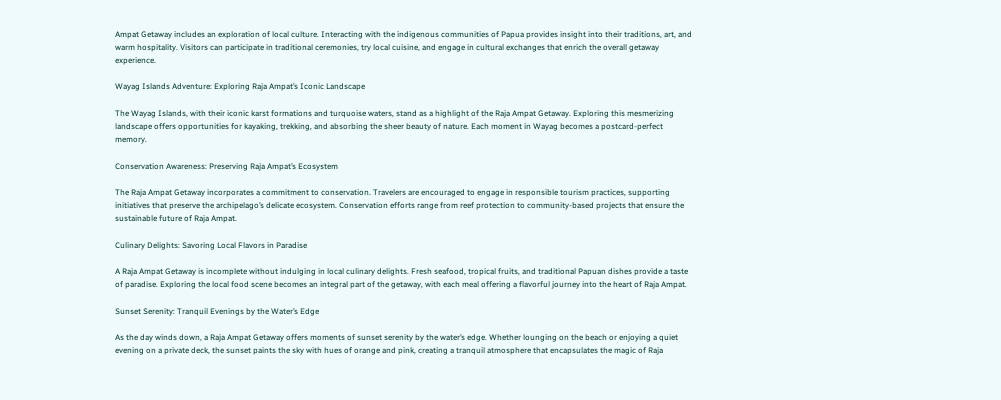Ampat Getaway includes an exploration of local culture. Interacting with the indigenous communities of Papua provides insight into their traditions, art, and warm hospitality. Visitors can participate in traditional ceremonies, try local cuisine, and engage in cultural exchanges that enrich the overall getaway experience.

Wayag Islands Adventure: Exploring Raja Ampat’s Iconic Landscape

The Wayag Islands, with their iconic karst formations and turquoise waters, stand as a highlight of the Raja Ampat Getaway. Exploring this mesmerizing landscape offers opportunities for kayaking, trekking, and absorbing the sheer beauty of nature. Each moment in Wayag becomes a postcard-perfect memory.

Conservation Awareness: Preserving Raja Ampat’s Ecosystem

The Raja Ampat Getaway incorporates a commitment to conservation. Travelers are encouraged to engage in responsible tourism practices, supporting initiatives that preserve the archipelago’s delicate ecosystem. Conservation efforts range from reef protection to community-based projects that ensure the sustainable future of Raja Ampat.

Culinary Delights: Savoring Local Flavors in Paradise

A Raja Ampat Getaway is incomplete without indulging in local culinary delights. Fresh seafood, tropical fruits, and traditional Papuan dishes provide a taste of paradise. Exploring the local food scene becomes an integral part of the getaway, with each meal offering a flavorful journey into the heart of Raja Ampat.

Sunset Serenity: Tranquil Evenings by the Water’s Edge

As the day winds down, a Raja Ampat Getaway offers moments of sunset serenity by the water’s edge. Whether lounging on the beach or enjoying a quiet evening on a private deck, the sunset paints the sky with hues of orange and pink, creating a tranquil atmosphere that encapsulates the magic of Raja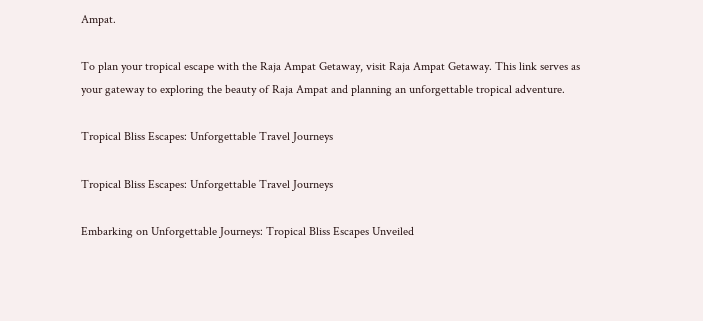Ampat.

To plan your tropical escape with the Raja Ampat Getaway, visit Raja Ampat Getaway. This link serves as your gateway to exploring the beauty of Raja Ampat and planning an unforgettable tropical adventure.

Tropical Bliss Escapes: Unforgettable Travel Journeys

Tropical Bliss Escapes: Unforgettable Travel Journeys

Embarking on Unforgettable Journeys: Tropical Bliss Escapes Unveiled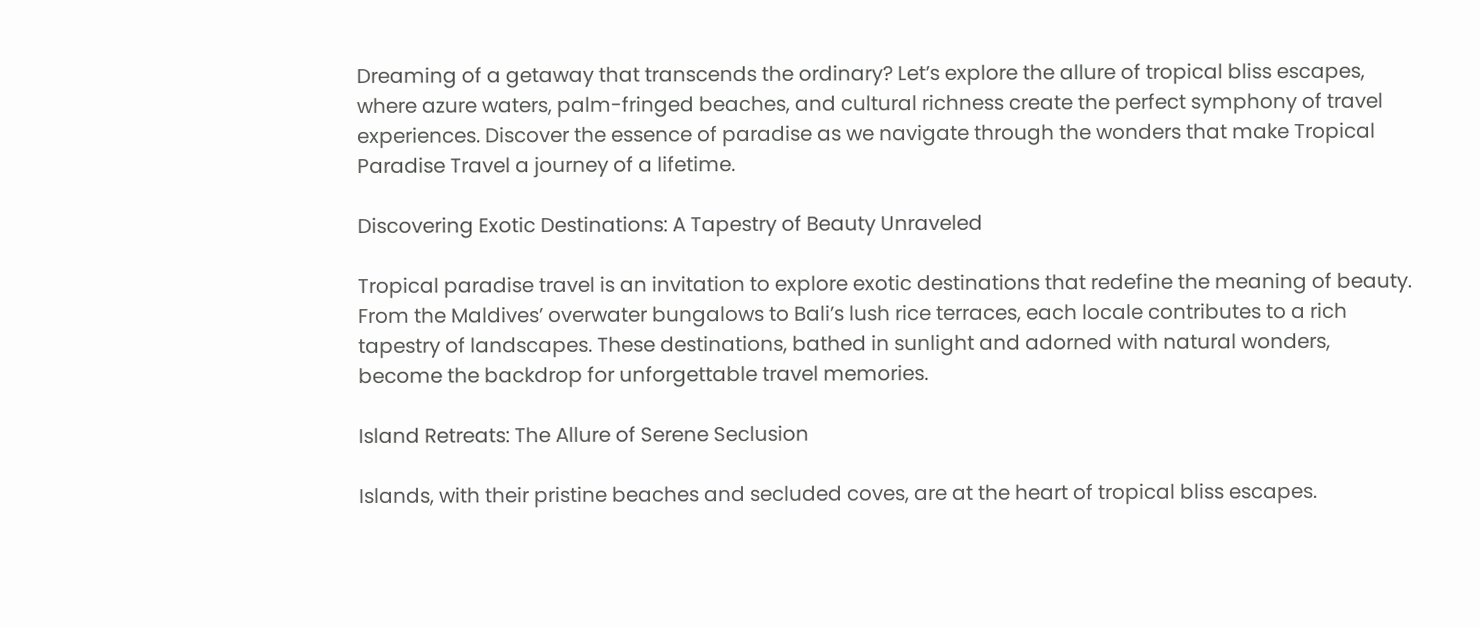Dreaming of a getaway that transcends the ordinary? Let’s explore the allure of tropical bliss escapes, where azure waters, palm-fringed beaches, and cultural richness create the perfect symphony of travel experiences. Discover the essence of paradise as we navigate through the wonders that make Tropical Paradise Travel a journey of a lifetime.

Discovering Exotic Destinations: A Tapestry of Beauty Unraveled

Tropical paradise travel is an invitation to explore exotic destinations that redefine the meaning of beauty. From the Maldives’ overwater bungalows to Bali’s lush rice terraces, each locale contributes to a rich tapestry of landscapes. These destinations, bathed in sunlight and adorned with natural wonders, become the backdrop for unforgettable travel memories.

Island Retreats: The Allure of Serene Seclusion

Islands, with their pristine beaches and secluded coves, are at the heart of tropical bliss escapes.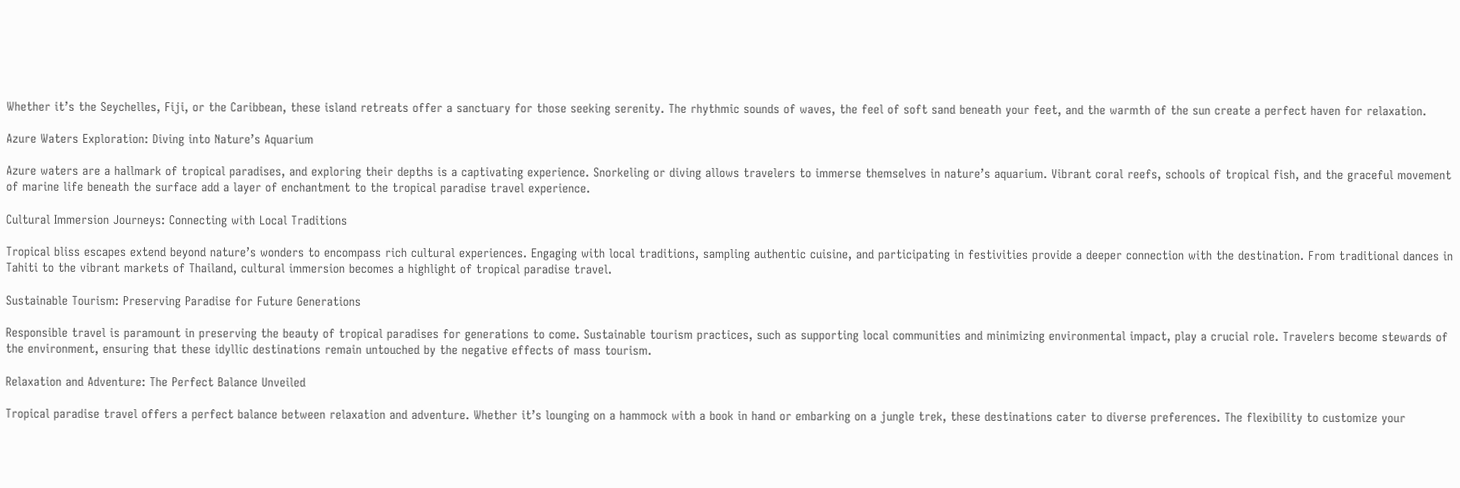Whether it’s the Seychelles, Fiji, or the Caribbean, these island retreats offer a sanctuary for those seeking serenity. The rhythmic sounds of waves, the feel of soft sand beneath your feet, and the warmth of the sun create a perfect haven for relaxation.

Azure Waters Exploration: Diving into Nature’s Aquarium

Azure waters are a hallmark of tropical paradises, and exploring their depths is a captivating experience. Snorkeling or diving allows travelers to immerse themselves in nature’s aquarium. Vibrant coral reefs, schools of tropical fish, and the graceful movement of marine life beneath the surface add a layer of enchantment to the tropical paradise travel experience.

Cultural Immersion Journeys: Connecting with Local Traditions

Tropical bliss escapes extend beyond nature’s wonders to encompass rich cultural experiences. Engaging with local traditions, sampling authentic cuisine, and participating in festivities provide a deeper connection with the destination. From traditional dances in Tahiti to the vibrant markets of Thailand, cultural immersion becomes a highlight of tropical paradise travel.

Sustainable Tourism: Preserving Paradise for Future Generations

Responsible travel is paramount in preserving the beauty of tropical paradises for generations to come. Sustainable tourism practices, such as supporting local communities and minimizing environmental impact, play a crucial role. Travelers become stewards of the environment, ensuring that these idyllic destinations remain untouched by the negative effects of mass tourism.

Relaxation and Adventure: The Perfect Balance Unveiled

Tropical paradise travel offers a perfect balance between relaxation and adventure. Whether it’s lounging on a hammock with a book in hand or embarking on a jungle trek, these destinations cater to diverse preferences. The flexibility to customize your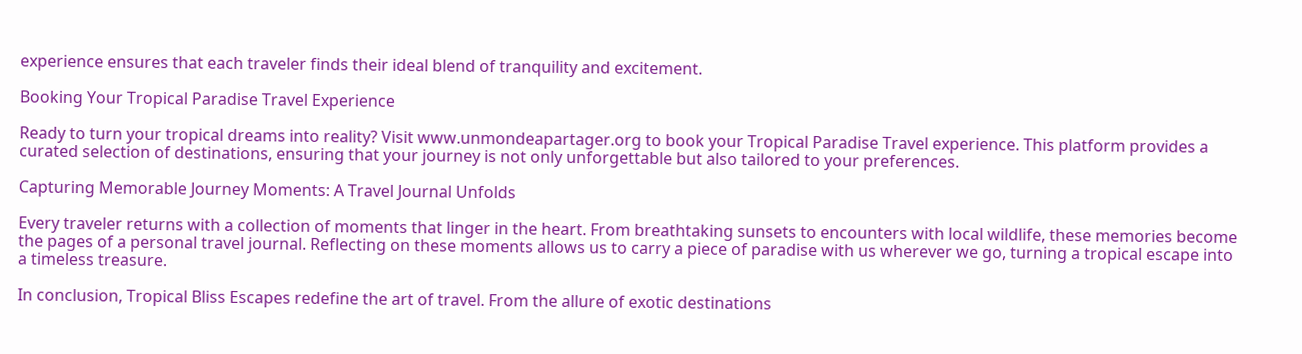experience ensures that each traveler finds their ideal blend of tranquility and excitement.

Booking Your Tropical Paradise Travel Experience

Ready to turn your tropical dreams into reality? Visit www.unmondeapartager.org to book your Tropical Paradise Travel experience. This platform provides a curated selection of destinations, ensuring that your journey is not only unforgettable but also tailored to your preferences.

Capturing Memorable Journey Moments: A Travel Journal Unfolds

Every traveler returns with a collection of moments that linger in the heart. From breathtaking sunsets to encounters with local wildlife, these memories become the pages of a personal travel journal. Reflecting on these moments allows us to carry a piece of paradise with us wherever we go, turning a tropical escape into a timeless treasure.

In conclusion, Tropical Bliss Escapes redefine the art of travel. From the allure of exotic destinations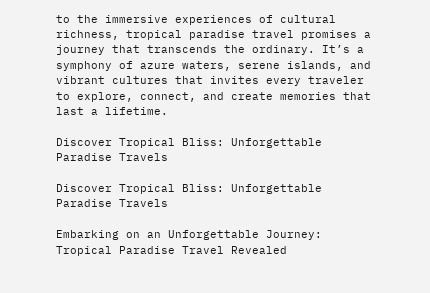to the immersive experiences of cultural richness, tropical paradise travel promises a journey that transcends the ordinary. It’s a symphony of azure waters, serene islands, and vibrant cultures that invites every traveler to explore, connect, and create memories that last a lifetime.

Discover Tropical Bliss: Unforgettable Paradise Travels

Discover Tropical Bliss: Unforgettable Paradise Travels

Embarking on an Unforgettable Journey: Tropical Paradise Travel Revealed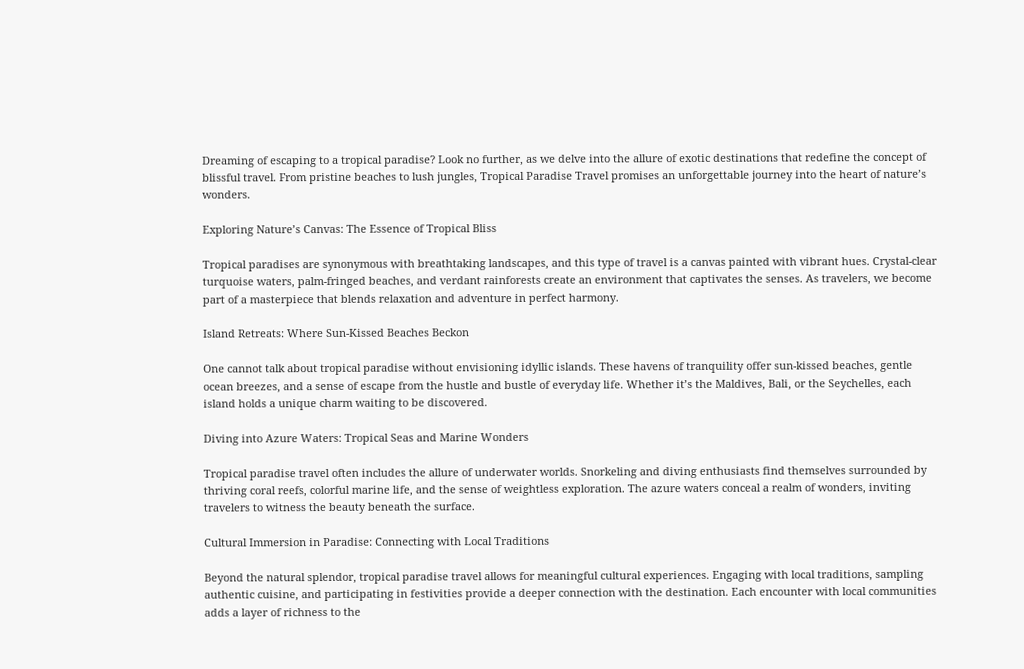Dreaming of escaping to a tropical paradise? Look no further, as we delve into the allure of exotic destinations that redefine the concept of blissful travel. From pristine beaches to lush jungles, Tropical Paradise Travel promises an unforgettable journey into the heart of nature’s wonders.

Exploring Nature’s Canvas: The Essence of Tropical Bliss

Tropical paradises are synonymous with breathtaking landscapes, and this type of travel is a canvas painted with vibrant hues. Crystal-clear turquoise waters, palm-fringed beaches, and verdant rainforests create an environment that captivates the senses. As travelers, we become part of a masterpiece that blends relaxation and adventure in perfect harmony.

Island Retreats: Where Sun-Kissed Beaches Beckon

One cannot talk about tropical paradise without envisioning idyllic islands. These havens of tranquility offer sun-kissed beaches, gentle ocean breezes, and a sense of escape from the hustle and bustle of everyday life. Whether it’s the Maldives, Bali, or the Seychelles, each island holds a unique charm waiting to be discovered.

Diving into Azure Waters: Tropical Seas and Marine Wonders

Tropical paradise travel often includes the allure of underwater worlds. Snorkeling and diving enthusiasts find themselves surrounded by thriving coral reefs, colorful marine life, and the sense of weightless exploration. The azure waters conceal a realm of wonders, inviting travelers to witness the beauty beneath the surface.

Cultural Immersion in Paradise: Connecting with Local Traditions

Beyond the natural splendor, tropical paradise travel allows for meaningful cultural experiences. Engaging with local traditions, sampling authentic cuisine, and participating in festivities provide a deeper connection with the destination. Each encounter with local communities adds a layer of richness to the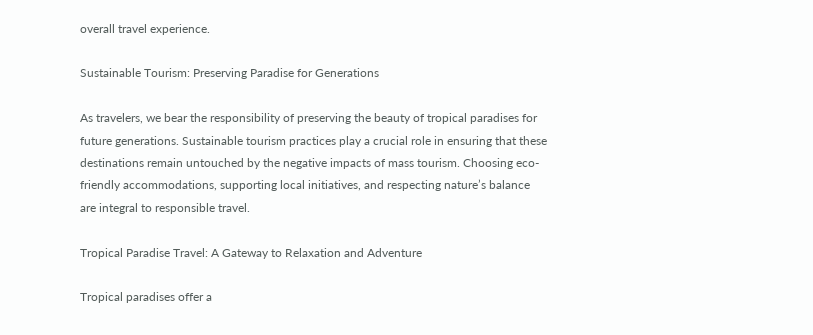overall travel experience.

Sustainable Tourism: Preserving Paradise for Generations

As travelers, we bear the responsibility of preserving the beauty of tropical paradises for future generations. Sustainable tourism practices play a crucial role in ensuring that these destinations remain untouched by the negative impacts of mass tourism. Choosing eco-friendly accommodations, supporting local initiatives, and respecting nature’s balance are integral to responsible travel.

Tropical Paradise Travel: A Gateway to Relaxation and Adventure

Tropical paradises offer a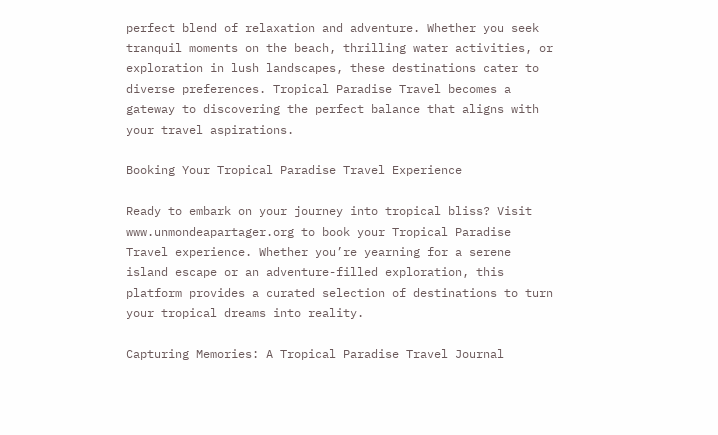perfect blend of relaxation and adventure. Whether you seek tranquil moments on the beach, thrilling water activities, or exploration in lush landscapes, these destinations cater to diverse preferences. Tropical Paradise Travel becomes a gateway to discovering the perfect balance that aligns with your travel aspirations.

Booking Your Tropical Paradise Travel Experience

Ready to embark on your journey into tropical bliss? Visit www.unmondeapartager.org to book your Tropical Paradise Travel experience. Whether you’re yearning for a serene island escape or an adventure-filled exploration, this platform provides a curated selection of destinations to turn your tropical dreams into reality.

Capturing Memories: A Tropical Paradise Travel Journal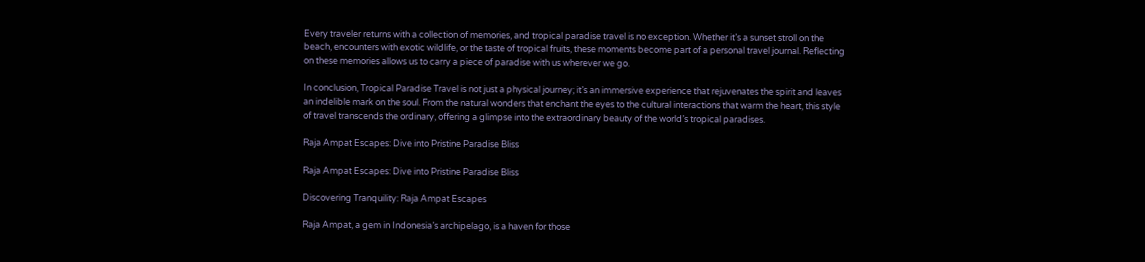Every traveler returns with a collection of memories, and tropical paradise travel is no exception. Whether it’s a sunset stroll on the beach, encounters with exotic wildlife, or the taste of tropical fruits, these moments become part of a personal travel journal. Reflecting on these memories allows us to carry a piece of paradise with us wherever we go.

In conclusion, Tropical Paradise Travel is not just a physical journey; it’s an immersive experience that rejuvenates the spirit and leaves an indelible mark on the soul. From the natural wonders that enchant the eyes to the cultural interactions that warm the heart, this style of travel transcends the ordinary, offering a glimpse into the extraordinary beauty of the world’s tropical paradises.

Raja Ampat Escapes: Dive into Pristine Paradise Bliss

Raja Ampat Escapes: Dive into Pristine Paradise Bliss

Discovering Tranquility: Raja Ampat Escapes

Raja Ampat, a gem in Indonesia’s archipelago, is a haven for those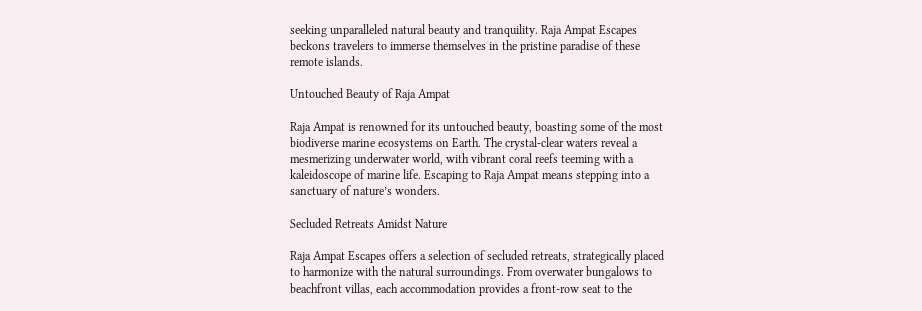seeking unparalleled natural beauty and tranquility. Raja Ampat Escapes beckons travelers to immerse themselves in the pristine paradise of these remote islands.

Untouched Beauty of Raja Ampat

Raja Ampat is renowned for its untouched beauty, boasting some of the most biodiverse marine ecosystems on Earth. The crystal-clear waters reveal a mesmerizing underwater world, with vibrant coral reefs teeming with a kaleidoscope of marine life. Escaping to Raja Ampat means stepping into a sanctuary of nature’s wonders.

Secluded Retreats Amidst Nature

Raja Ampat Escapes offers a selection of secluded retreats, strategically placed to harmonize with the natural surroundings. From overwater bungalows to beachfront villas, each accommodation provides a front-row seat to the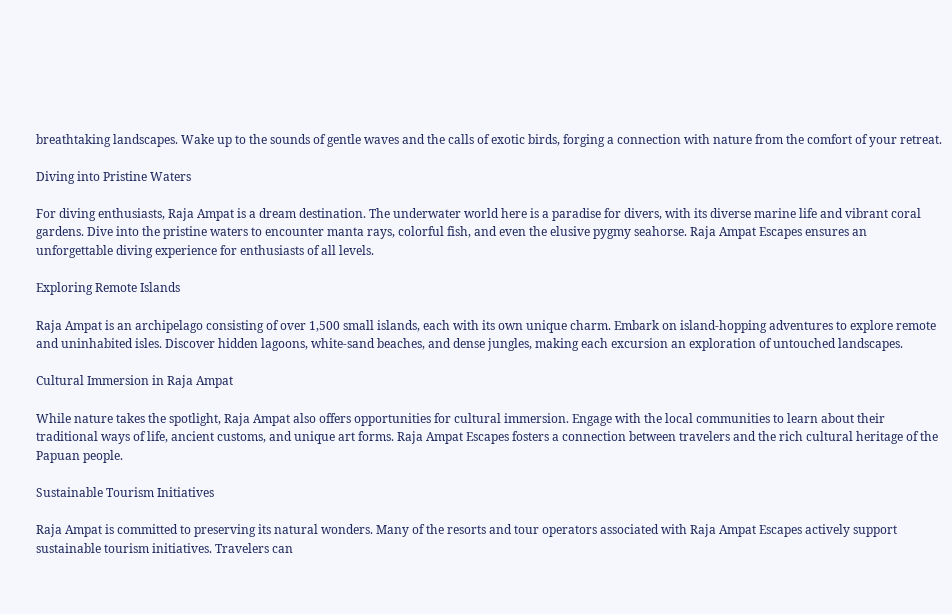breathtaking landscapes. Wake up to the sounds of gentle waves and the calls of exotic birds, forging a connection with nature from the comfort of your retreat.

Diving into Pristine Waters

For diving enthusiasts, Raja Ampat is a dream destination. The underwater world here is a paradise for divers, with its diverse marine life and vibrant coral gardens. Dive into the pristine waters to encounter manta rays, colorful fish, and even the elusive pygmy seahorse. Raja Ampat Escapes ensures an unforgettable diving experience for enthusiasts of all levels.

Exploring Remote Islands

Raja Ampat is an archipelago consisting of over 1,500 small islands, each with its own unique charm. Embark on island-hopping adventures to explore remote and uninhabited isles. Discover hidden lagoons, white-sand beaches, and dense jungles, making each excursion an exploration of untouched landscapes.

Cultural Immersion in Raja Ampat

While nature takes the spotlight, Raja Ampat also offers opportunities for cultural immersion. Engage with the local communities to learn about their traditional ways of life, ancient customs, and unique art forms. Raja Ampat Escapes fosters a connection between travelers and the rich cultural heritage of the Papuan people.

Sustainable Tourism Initiatives

Raja Ampat is committed to preserving its natural wonders. Many of the resorts and tour operators associated with Raja Ampat Escapes actively support sustainable tourism initiatives. Travelers can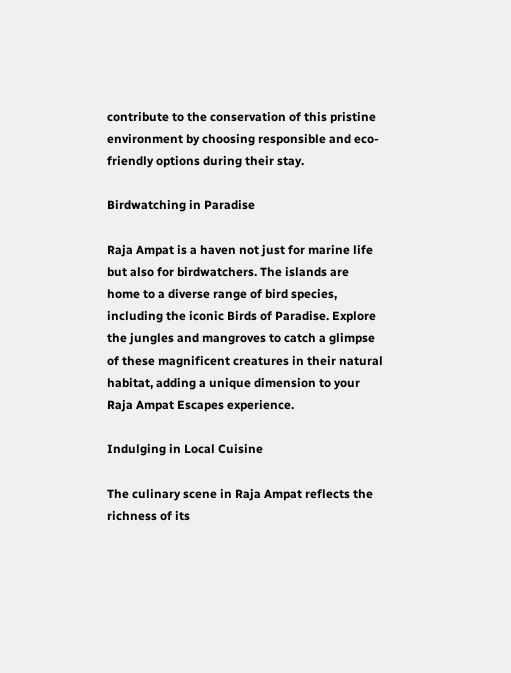contribute to the conservation of this pristine environment by choosing responsible and eco-friendly options during their stay.

Birdwatching in Paradise

Raja Ampat is a haven not just for marine life but also for birdwatchers. The islands are home to a diverse range of bird species, including the iconic Birds of Paradise. Explore the jungles and mangroves to catch a glimpse of these magnificent creatures in their natural habitat, adding a unique dimension to your Raja Ampat Escapes experience.

Indulging in Local Cuisine

The culinary scene in Raja Ampat reflects the richness of its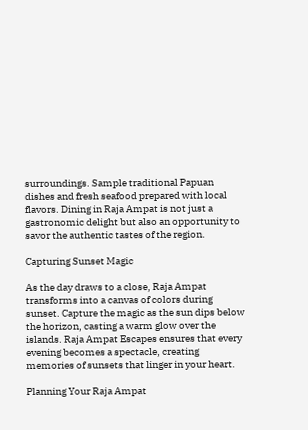surroundings. Sample traditional Papuan dishes and fresh seafood prepared with local flavors. Dining in Raja Ampat is not just a gastronomic delight but also an opportunity to savor the authentic tastes of the region.

Capturing Sunset Magic

As the day draws to a close, Raja Ampat transforms into a canvas of colors during sunset. Capture the magic as the sun dips below the horizon, casting a warm glow over the islands. Raja Ampat Escapes ensures that every evening becomes a spectacle, creating memories of sunsets that linger in your heart.

Planning Your Raja Ampat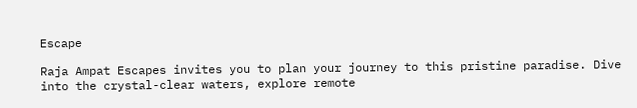Escape

Raja Ampat Escapes invites you to plan your journey to this pristine paradise. Dive into the crystal-clear waters, explore remote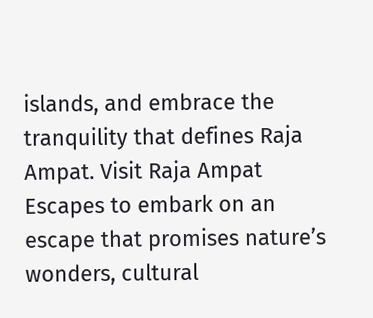islands, and embrace the tranquility that defines Raja Ampat. Visit Raja Ampat Escapes to embark on an escape that promises nature’s wonders, cultural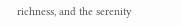richness, and the serenity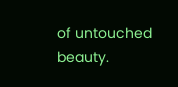of untouched beauty.